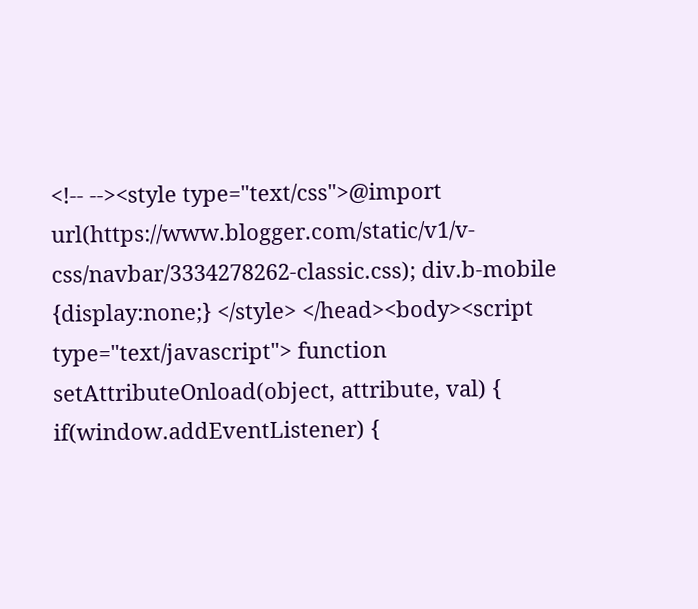<!-- --><style type="text/css">@import url(https://www.blogger.com/static/v1/v-css/navbar/3334278262-classic.css); div.b-mobile {display:none;} </style> </head><body><script type="text/javascript"> function setAttributeOnload(object, attribute, val) { if(window.addEventListener) {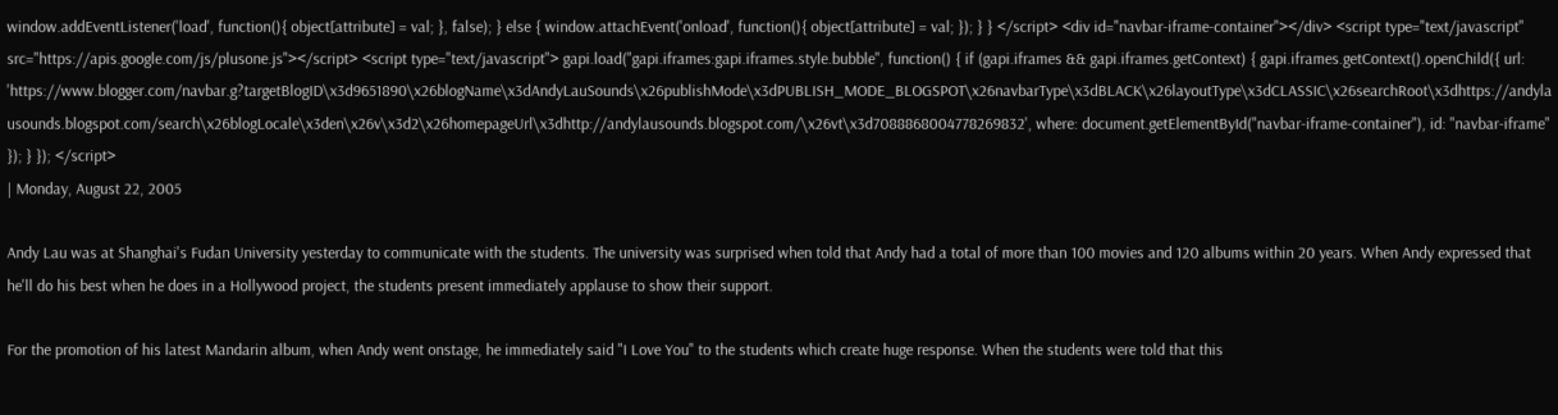window.addEventListener('load', function(){ object[attribute] = val; }, false); } else { window.attachEvent('onload', function(){ object[attribute] = val; }); } } </script> <div id="navbar-iframe-container"></div> <script type="text/javascript" src="https://apis.google.com/js/plusone.js"></script> <script type="text/javascript"> gapi.load("gapi.iframes:gapi.iframes.style.bubble", function() { if (gapi.iframes && gapi.iframes.getContext) { gapi.iframes.getContext().openChild({ url: 'https://www.blogger.com/navbar.g?targetBlogID\x3d9651890\x26blogName\x3dAndyLauSounds\x26publishMode\x3dPUBLISH_MODE_BLOGSPOT\x26navbarType\x3dBLACK\x26layoutType\x3dCLASSIC\x26searchRoot\x3dhttps://andylausounds.blogspot.com/search\x26blogLocale\x3den\x26v\x3d2\x26homepageUrl\x3dhttp://andylausounds.blogspot.com/\x26vt\x3d7088868004778269832', where: document.getElementById("navbar-iframe-container"), id: "navbar-iframe" }); } }); </script>
| Monday, August 22, 2005

Andy Lau was at Shanghai's Fudan University yesterday to communicate with the students. The university was surprised when told that Andy had a total of more than 100 movies and 120 albums within 20 years. When Andy expressed that he'll do his best when he does in a Hollywood project, the students present immediately applause to show their support.

For the promotion of his latest Mandarin album, when Andy went onstage, he immediately said "I Love You" to the students which create huge response. When the students were told that this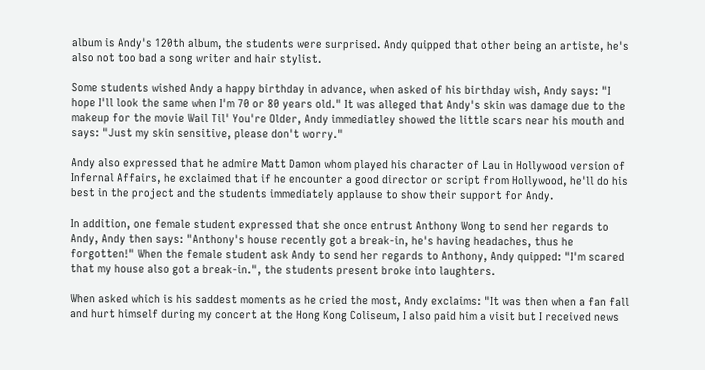album is Andy's 120th album, the students were surprised. Andy quipped that other being an artiste, he's also not too bad a song writer and hair stylist.

Some students wished Andy a happy birthday in advance, when asked of his birthday wish, Andy says: "I hope I'll look the same when I'm 70 or 80 years old." It was alleged that Andy's skin was damage due to the makeup for the movie Wail Til' You're Older, Andy immediatley showed the little scars near his mouth and says: "Just my skin sensitive, please don't worry."

Andy also expressed that he admire Matt Damon whom played his character of Lau in Hollywood version of Infernal Affairs, he exclaimed that if he encounter a good director or script from Hollywood, he'll do his best in the project and the students immediately applause to show their support for Andy.

In addition, one female student expressed that she once entrust Anthony Wong to send her regards to Andy, Andy then says: "Anthony's house recently got a break-in, he's having headaches, thus he forgotten!" When the female student ask Andy to send her regards to Anthony, Andy quipped: "I'm scared that my house also got a break-in.", the students present broke into laughters.

When asked which is his saddest moments as he cried the most, Andy exclaims: "It was then when a fan fall and hurt himself during my concert at the Hong Kong Coliseum, I also paid him a visit but I received news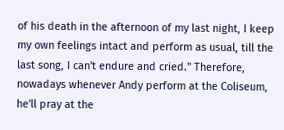of his death in the afternoon of my last night, I keep my own feelings intact and perform as usual, till the last song, I can't endure and cried." Therefore, nowadays whenever Andy perform at the Coliseum, he'll pray at the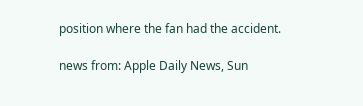position where the fan had the accident.

news from: Apple Daily News, Sun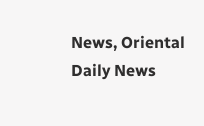News, Oriental Daily News